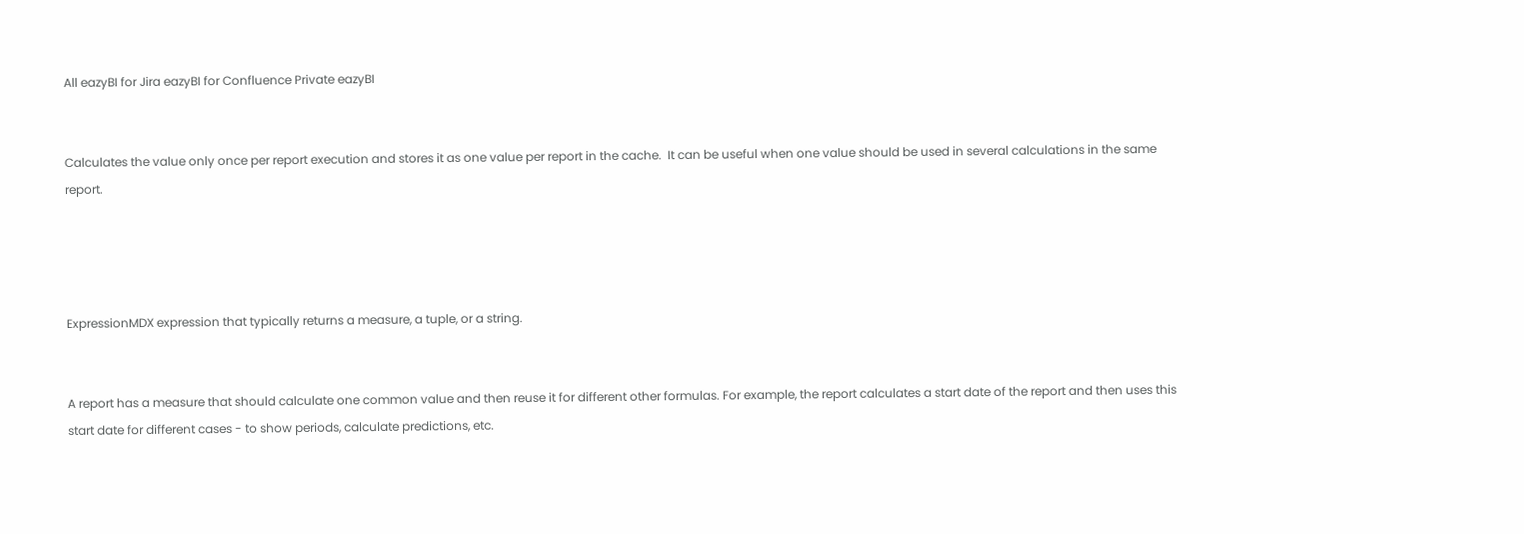All eazyBI for Jira eazyBI for Confluence Private eazyBI


Calculates the value only once per report execution and stores it as one value per report in the cache.  It can be useful when one value should be used in several calculations in the same report.




ExpressionMDX expression that typically returns a measure, a tuple, or a string.


A report has a measure that should calculate one common value and then reuse it for different other formulas. For example, the report calculates a start date of the report and then uses this start date for different cases - to show periods, calculate predictions, etc.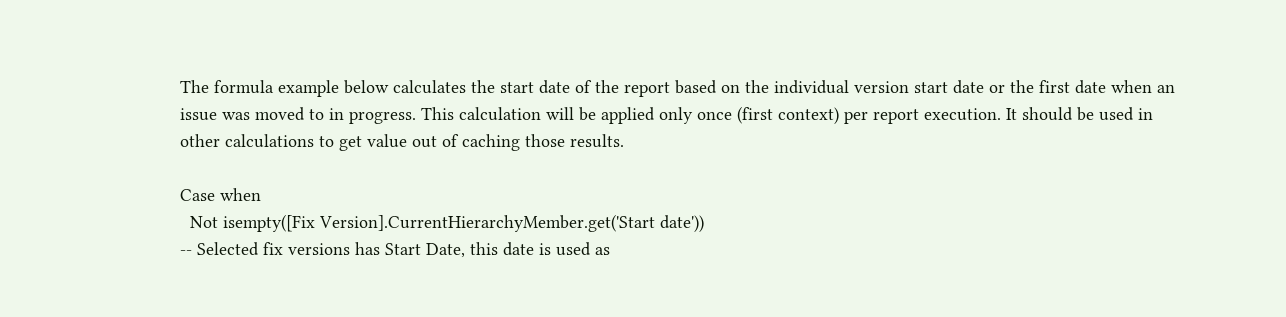The formula example below calculates the start date of the report based on the individual version start date or the first date when an issue was moved to in progress. This calculation will be applied only once (first context) per report execution. It should be used in other calculations to get value out of caching those results.

Case when
  Not isempty([Fix Version].CurrentHierarchyMember.get('Start date'))
-- Selected fix versions has Start Date, this date is used as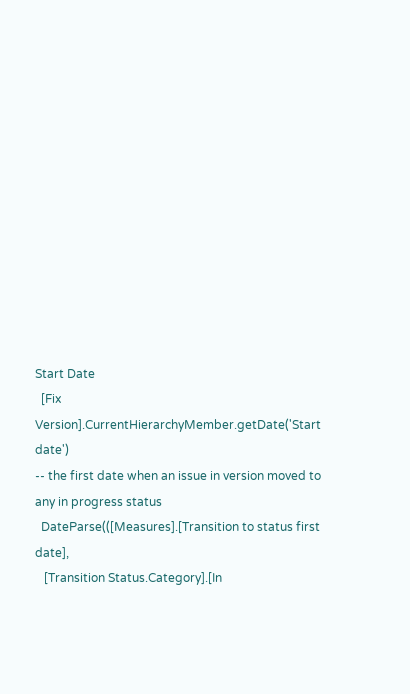Start Date
  [Fix Version].CurrentHierarchyMember.getDate('Start date')
-- the first date when an issue in version moved to any in progress status
  DateParse(([Measures].[Transition to status first date],
   [Transition Status.Category].[In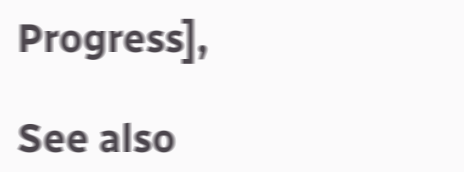Progress],

See also